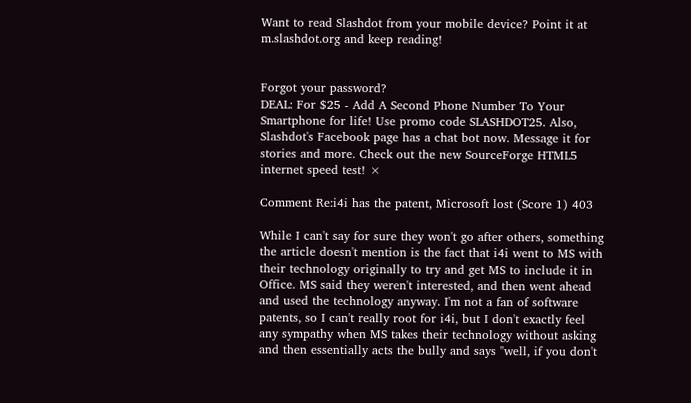Want to read Slashdot from your mobile device? Point it at m.slashdot.org and keep reading!


Forgot your password?
DEAL: For $25 - Add A Second Phone Number To Your Smartphone for life! Use promo code SLASHDOT25. Also, Slashdot's Facebook page has a chat bot now. Message it for stories and more. Check out the new SourceForge HTML5 internet speed test! ×

Comment Re:i4i has the patent, Microsoft lost (Score 1) 403

While I can't say for sure they won't go after others, something the article doesn't mention is the fact that i4i went to MS with their technology originally to try and get MS to include it in Office. MS said they weren't interested, and then went ahead and used the technology anyway. I'm not a fan of software patents, so I can't really root for i4i, but I don't exactly feel any sympathy when MS takes their technology without asking and then essentially acts the bully and says "well, if you don't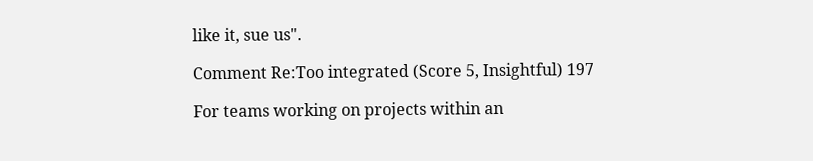like it, sue us".

Comment Re:Too integrated (Score 5, Insightful) 197

For teams working on projects within an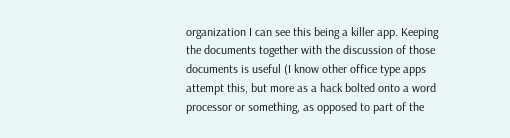organization I can see this being a killer app. Keeping the documents together with the discussion of those documents is useful (I know other office type apps attempt this, but more as a hack bolted onto a word processor or something, as opposed to part of the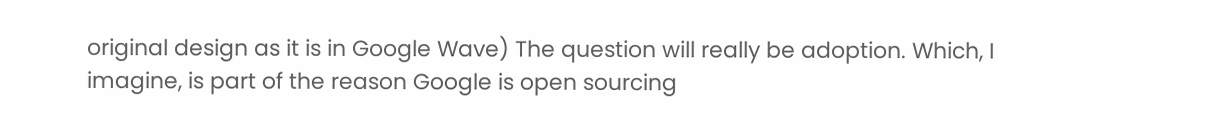original design as it is in Google Wave) The question will really be adoption. Which, I imagine, is part of the reason Google is open sourcing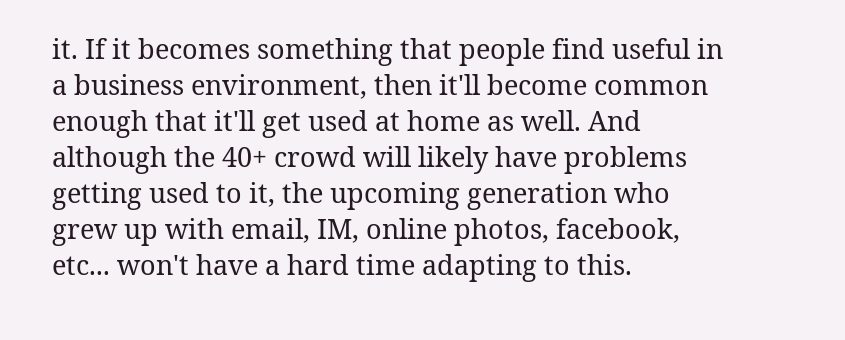it. If it becomes something that people find useful in a business environment, then it'll become common enough that it'll get used at home as well. And although the 40+ crowd will likely have problems getting used to it, the upcoming generation who grew up with email, IM, online photos, facebook, etc... won't have a hard time adapting to this.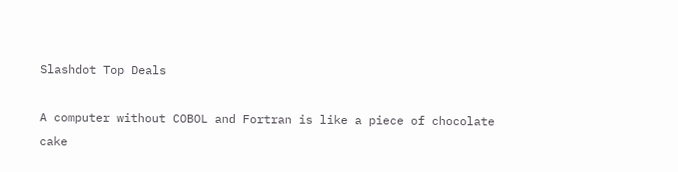Slashdot Top Deals

A computer without COBOL and Fortran is like a piece of chocolate cake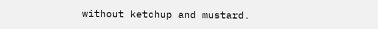without ketchup and mustard.